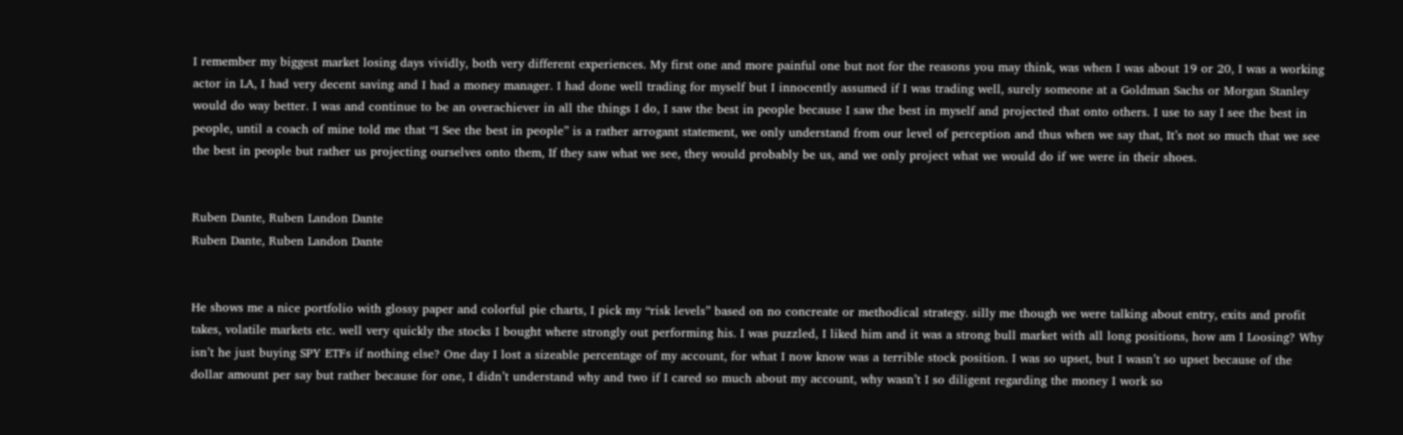I remember my biggest market losing days vividly, both very different experiences. My first one and more painful one but not for the reasons you may think, was when I was about 19 or 20, I was a working actor in LA, I had very decent saving and I had a money manager. I had done well trading for myself but I innocently assumed if I was trading well, surely someone at a Goldman Sachs or Morgan Stanley would do way better. I was and continue to be an overachiever in all the things I do, I saw the best in people because I saw the best in myself and projected that onto others. I use to say I see the best in people, until a coach of mine told me that “I See the best in people” is a rather arrogant statement, we only understand from our level of perception and thus when we say that, It’s not so much that we see the best in people but rather us projecting ourselves onto them, If they saw what we see, they would probably be us, and we only project what we would do if we were in their shoes.


Ruben Dante, Ruben Landon Dante
Ruben Dante, Ruben Landon Dante


He shows me a nice portfolio with glossy paper and colorful pie charts, I pick my “risk levels” based on no concreate or methodical strategy. silly me though we were talking about entry, exits and profit takes, volatile markets etc. well very quickly the stocks I bought where strongly out performing his. I was puzzled, I liked him and it was a strong bull market with all long positions, how am I Loosing? Why isn’t he just buying SPY ETFs if nothing else? One day I lost a sizeable percentage of my account, for what I now know was a terrible stock position. I was so upset, but I wasn’t so upset because of the dollar amount per say but rather because for one, I didn’t understand why and two if I cared so much about my account, why wasn’t I so diligent regarding the money I work so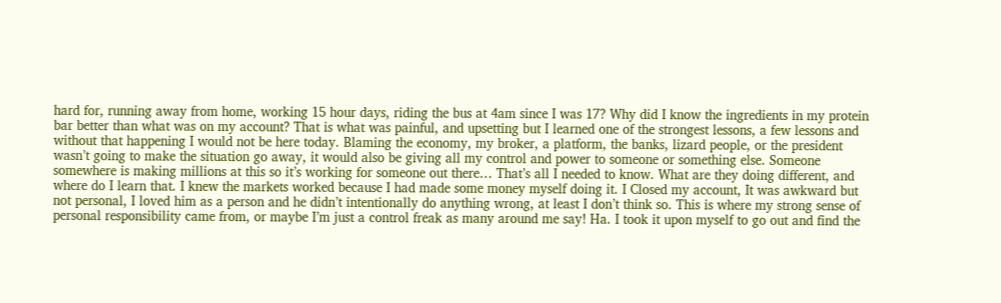hard for, running away from home, working 15 hour days, riding the bus at 4am since I was 17? Why did I know the ingredients in my protein bar better than what was on my account? That is what was painful, and upsetting but I learned one of the strongest lessons, a few lessons and without that happening I would not be here today. Blaming the economy, my broker, a platform, the banks, lizard people, or the president wasn’t going to make the situation go away, it would also be giving all my control and power to someone or something else. Someone somewhere is making millions at this so it’s working for someone out there… That’s all I needed to know. What are they doing different, and where do I learn that. I knew the markets worked because I had made some money myself doing it. I Closed my account, It was awkward but not personal, I loved him as a person and he didn’t intentionally do anything wrong, at least I don’t think so. This is where my strong sense of personal responsibility came from, or maybe I’m just a control freak as many around me say! Ha. I took it upon myself to go out and find the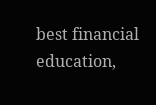best financial education,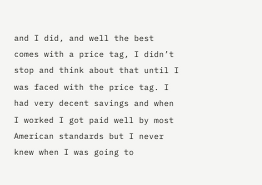and I did, and well the best comes with a price tag, I didn’t stop and think about that until I was faced with the price tag. I had very decent savings and when I worked I got paid well by most American standards but I never knew when I was going to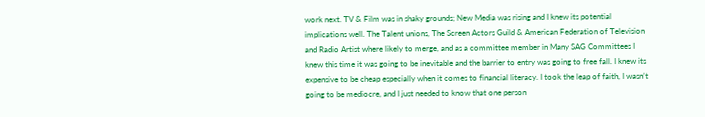work next. TV & Film was in shaky grounds; New Media was rising and I knew its potential implications well. The Talent unions, The Screen Actors Guild & American Federation of Television and Radio Artist where likely to merge, and as a committee member in Many SAG Committees I knew this time it was going to be inevitable and the barrier to entry was going to free fall. I knew its expensive to be cheap especially when it comes to financial literacy. I took the leap of faith, I wasn’t going to be mediocre, and I just needed to know that one person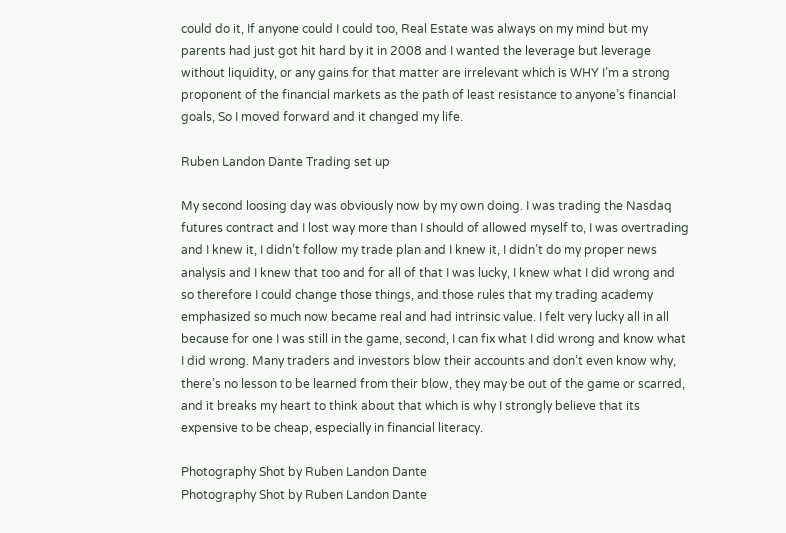could do it, If anyone could I could too, Real Estate was always on my mind but my parents had just got hit hard by it in 2008 and I wanted the leverage but leverage without liquidity, or any gains for that matter are irrelevant which is WHY I’m a strong proponent of the financial markets as the path of least resistance to anyone’s financial goals, So I moved forward and it changed my life.

Ruben Landon Dante Trading set up

My second loosing day was obviously now by my own doing. I was trading the Nasdaq futures contract and I lost way more than I should of allowed myself to, I was overtrading and I knew it, I didn’t follow my trade plan and I knew it, I didn’t do my proper news analysis and I knew that too and for all of that I was lucky, I knew what I did wrong and so therefore I could change those things, and those rules that my trading academy emphasized so much now became real and had intrinsic value. I felt very lucky all in all because for one I was still in the game, second, I can fix what I did wrong and know what I did wrong. Many traders and investors blow their accounts and don’t even know why, there’s no lesson to be learned from their blow, they may be out of the game or scarred, and it breaks my heart to think about that which is why I strongly believe that its expensive to be cheap, especially in financial literacy.

Photography Shot by Ruben Landon Dante
Photography Shot by Ruben Landon Dante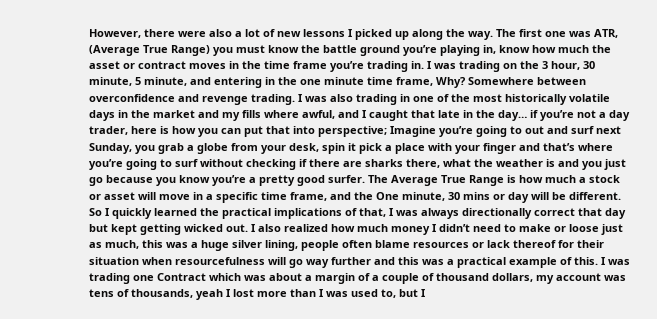However, there were also a lot of new lessons I picked up along the way. The first one was ATR, (Average True Range) you must know the battle ground you’re playing in, know how much the asset or contract moves in the time frame you’re trading in. I was trading on the 3 hour, 30 minute, 5 minute, and entering in the one minute time frame, Why? Somewhere between overconfidence and revenge trading. I was also trading in one of the most historically volatile days in the market and my fills where awful, and I caught that late in the day… if you’re not a day trader, here is how you can put that into perspective; Imagine you’re going to out and surf next Sunday, you grab a globe from your desk, spin it pick a place with your finger and that’s where you’re going to surf without checking if there are sharks there, what the weather is and you just go because you know you’re a pretty good surfer. The Average True Range is how much a stock or asset will move in a specific time frame, and the One minute, 30 mins or day will be different. So I quickly learned the practical implications of that, I was always directionally correct that day but kept getting wicked out. I also realized how much money I didn’t need to make or loose just as much, this was a huge silver lining, people often blame resources or lack thereof for their situation when resourcefulness will go way further and this was a practical example of this. I was trading one Contract which was about a margin of a couple of thousand dollars, my account was tens of thousands, yeah I lost more than I was used to, but I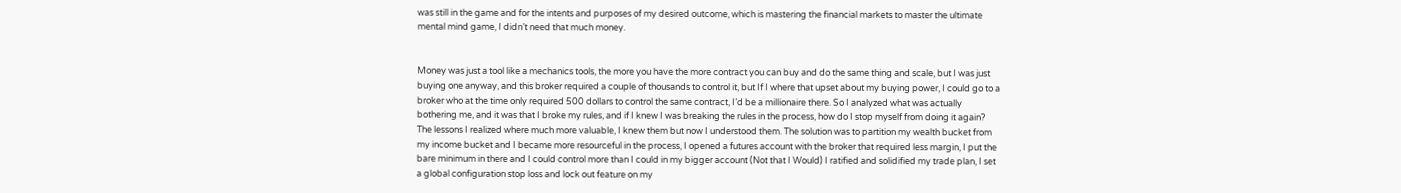was still in the game and for the intents and purposes of my desired outcome, which is mastering the financial markets to master the ultimate mental mind game, I didn’t need that much money.


Money was just a tool like a mechanics tools, the more you have the more contract you can buy and do the same thing and scale, but I was just buying one anyway, and this broker required a couple of thousands to control it, but If I where that upset about my buying power, I could go to a broker who at the time only required 500 dollars to control the same contract, I’d be a millionaire there. So I analyzed what was actually bothering me, and it was that I broke my rules, and if I knew I was breaking the rules in the process, how do I stop myself from doing it again? The lessons I realized where much more valuable, I knew them but now I understood them. The solution was to partition my wealth bucket from my income bucket and I became more resourceful in the process, I opened a futures account with the broker that required less margin, I put the bare minimum in there and I could control more than I could in my bigger account (Not that I Would) I ratified and solidified my trade plan, I set a global configuration stop loss and lock out feature on my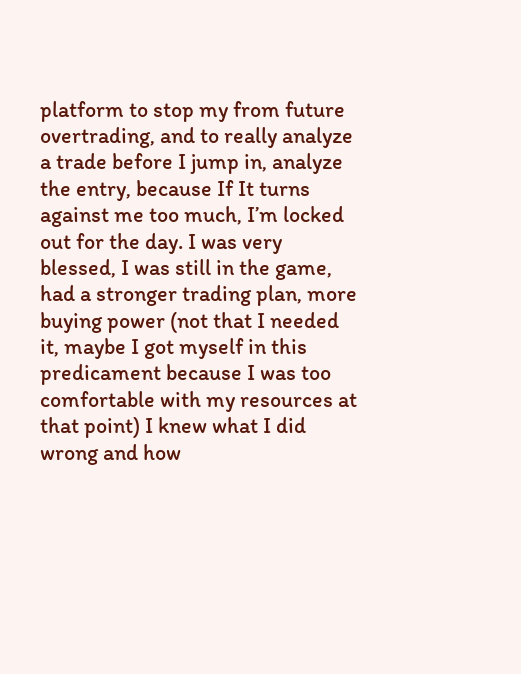platform to stop my from future overtrading, and to really analyze a trade before I jump in, analyze the entry, because If It turns against me too much, I’m locked out for the day. I was very blessed, I was still in the game, had a stronger trading plan, more buying power (not that I needed it, maybe I got myself in this predicament because I was too comfortable with my resources at that point) I knew what I did wrong and how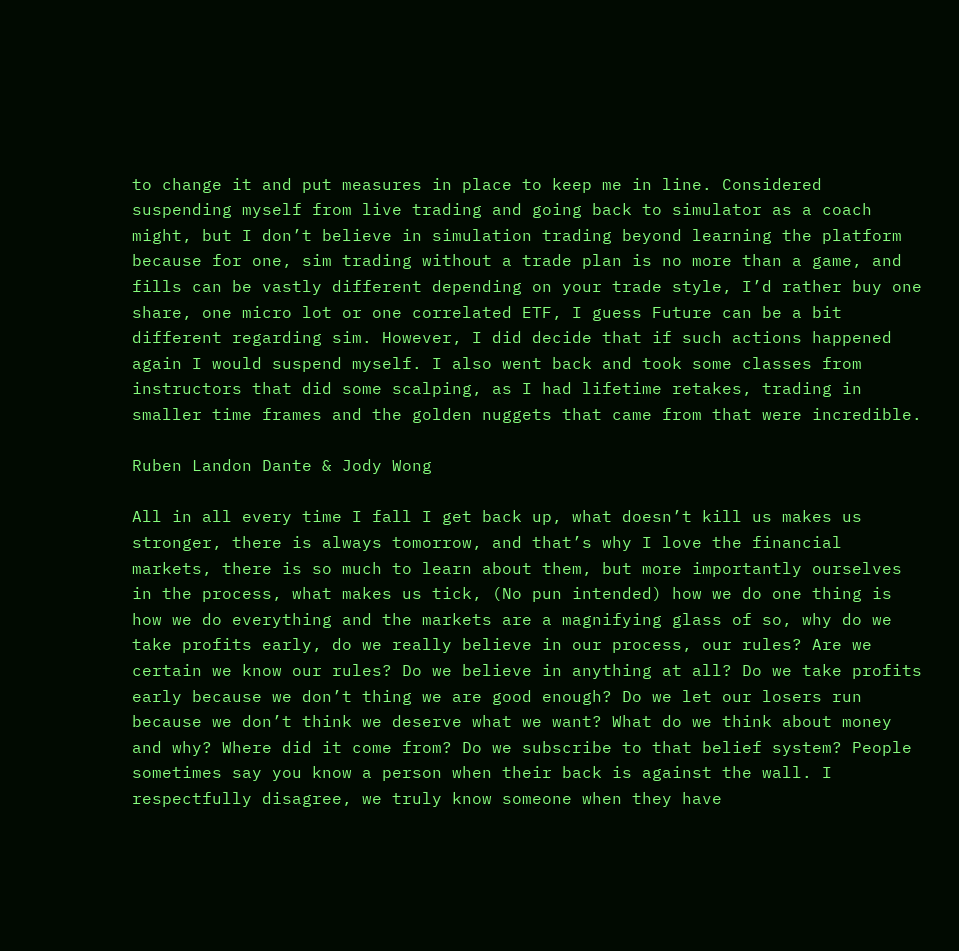to change it and put measures in place to keep me in line. Considered suspending myself from live trading and going back to simulator as a coach might, but I don’t believe in simulation trading beyond learning the platform because for one, sim trading without a trade plan is no more than a game, and fills can be vastly different depending on your trade style, I’d rather buy one share, one micro lot or one correlated ETF, I guess Future can be a bit different regarding sim. However, I did decide that if such actions happened again I would suspend myself. I also went back and took some classes from instructors that did some scalping, as I had lifetime retakes, trading in smaller time frames and the golden nuggets that came from that were incredible.

Ruben Landon Dante & Jody Wong

All in all every time I fall I get back up, what doesn’t kill us makes us stronger, there is always tomorrow, and that’s why I love the financial markets, there is so much to learn about them, but more importantly ourselves in the process, what makes us tick, (No pun intended) how we do one thing is how we do everything and the markets are a magnifying glass of so, why do we take profits early, do we really believe in our process, our rules? Are we certain we know our rules? Do we believe in anything at all? Do we take profits early because we don’t thing we are good enough? Do we let our losers run because we don’t think we deserve what we want? What do we think about money and why? Where did it come from? Do we subscribe to that belief system? People sometimes say you know a person when their back is against the wall. I respectfully disagree, we truly know someone when they have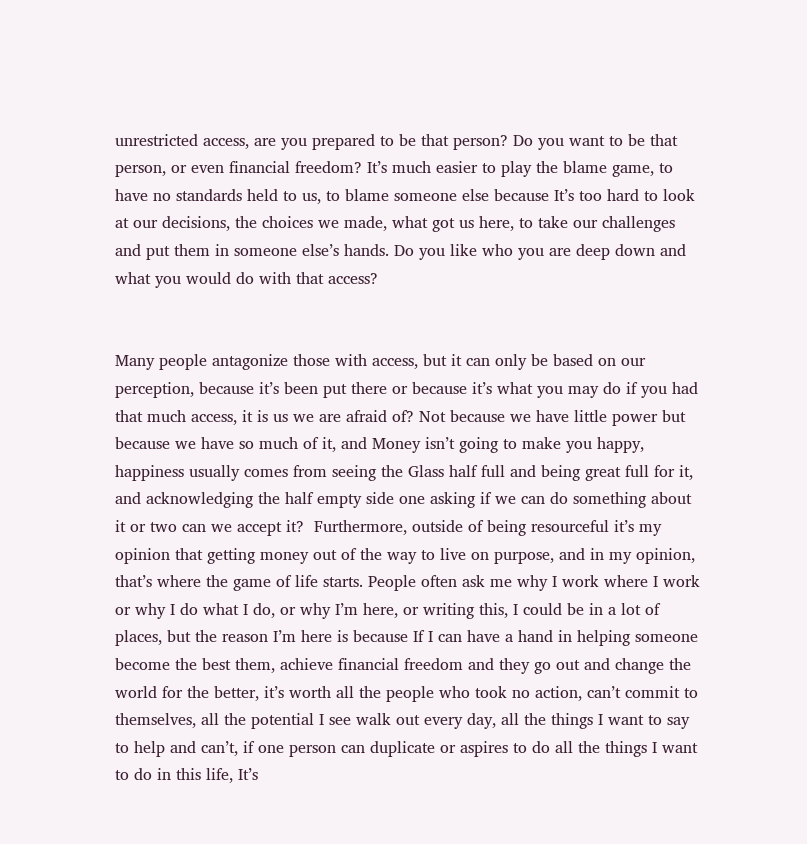unrestricted access, are you prepared to be that person? Do you want to be that person, or even financial freedom? It’s much easier to play the blame game, to have no standards held to us, to blame someone else because It’s too hard to look at our decisions, the choices we made, what got us here, to take our challenges and put them in someone else’s hands. Do you like who you are deep down and what you would do with that access?


Many people antagonize those with access, but it can only be based on our perception, because it’s been put there or because it’s what you may do if you had that much access, it is us we are afraid of? Not because we have little power but because we have so much of it, and Money isn’t going to make you happy, happiness usually comes from seeing the Glass half full and being great full for it, and acknowledging the half empty side one asking if we can do something about it or two can we accept it?  Furthermore, outside of being resourceful it’s my opinion that getting money out of the way to live on purpose, and in my opinion, that’s where the game of life starts. People often ask me why I work where I work or why I do what I do, or why I’m here, or writing this, I could be in a lot of places, but the reason I’m here is because If I can have a hand in helping someone become the best them, achieve financial freedom and they go out and change the world for the better, it’s worth all the people who took no action, can’t commit to themselves, all the potential I see walk out every day, all the things I want to say to help and can’t, if one person can duplicate or aspires to do all the things I want to do in this life, It’s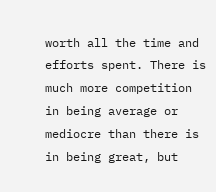worth all the time and efforts spent. There is much more competition in being average or mediocre than there is in being great, but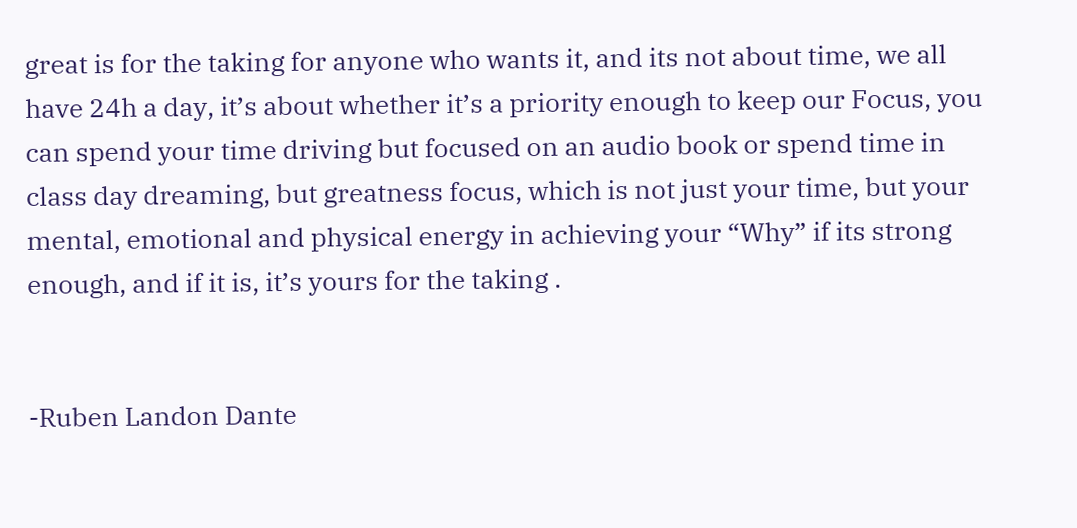great is for the taking for anyone who wants it, and its not about time, we all have 24h a day, it’s about whether it’s a priority enough to keep our Focus, you can spend your time driving but focused on an audio book or spend time in class day dreaming, but greatness focus, which is not just your time, but your mental, emotional and physical energy in achieving your “Why” if its strong enough, and if it is, it’s yours for the taking .


-Ruben Landon Dante